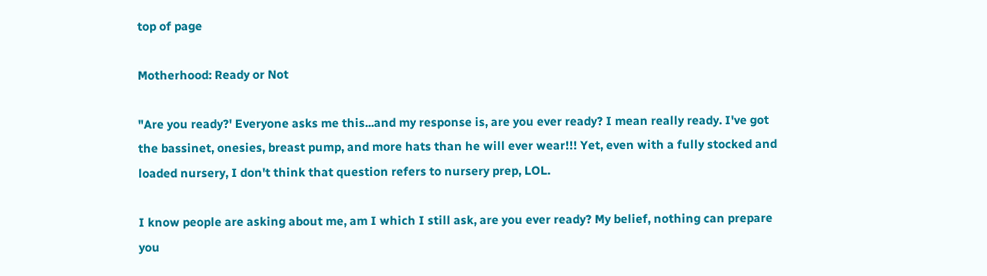top of page

Motherhood: Ready or Not

"Are you ready?' Everyone asks me this...and my response is, are you ever ready? I mean really ready. I've got the bassinet, onesies, breast pump, and more hats than he will ever wear!!! Yet, even with a fully stocked and loaded nursery, I don't think that question refers to nursery prep, LOL.

I know people are asking about me, am I which I still ask, are you ever ready? My belief, nothing can prepare you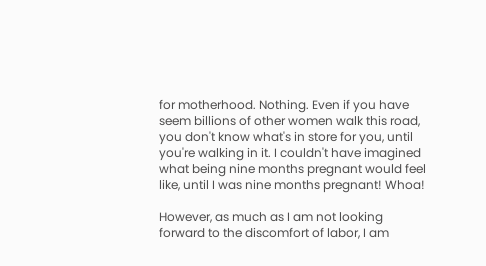for motherhood. Nothing. Even if you have seem billions of other women walk this road, you don't know what's in store for you, until you're walking in it. I couldn't have imagined what being nine months pregnant would feel like, until I was nine months pregnant! Whoa!

However, as much as I am not looking forward to the discomfort of labor, I am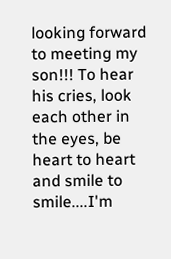looking forward to meeting my son!!! To hear his cries, look each other in the eyes, be heart to heart and smile to smile....I'm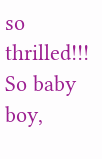so thrilled!!! So baby boy,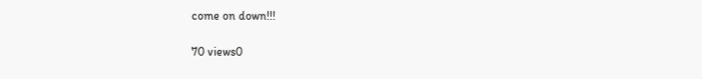come on down!!!

70 views0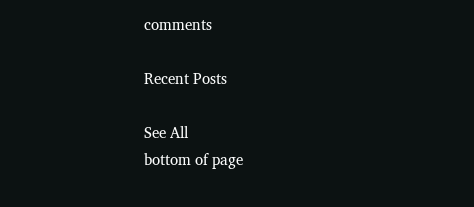comments

Recent Posts

See All
bottom of page